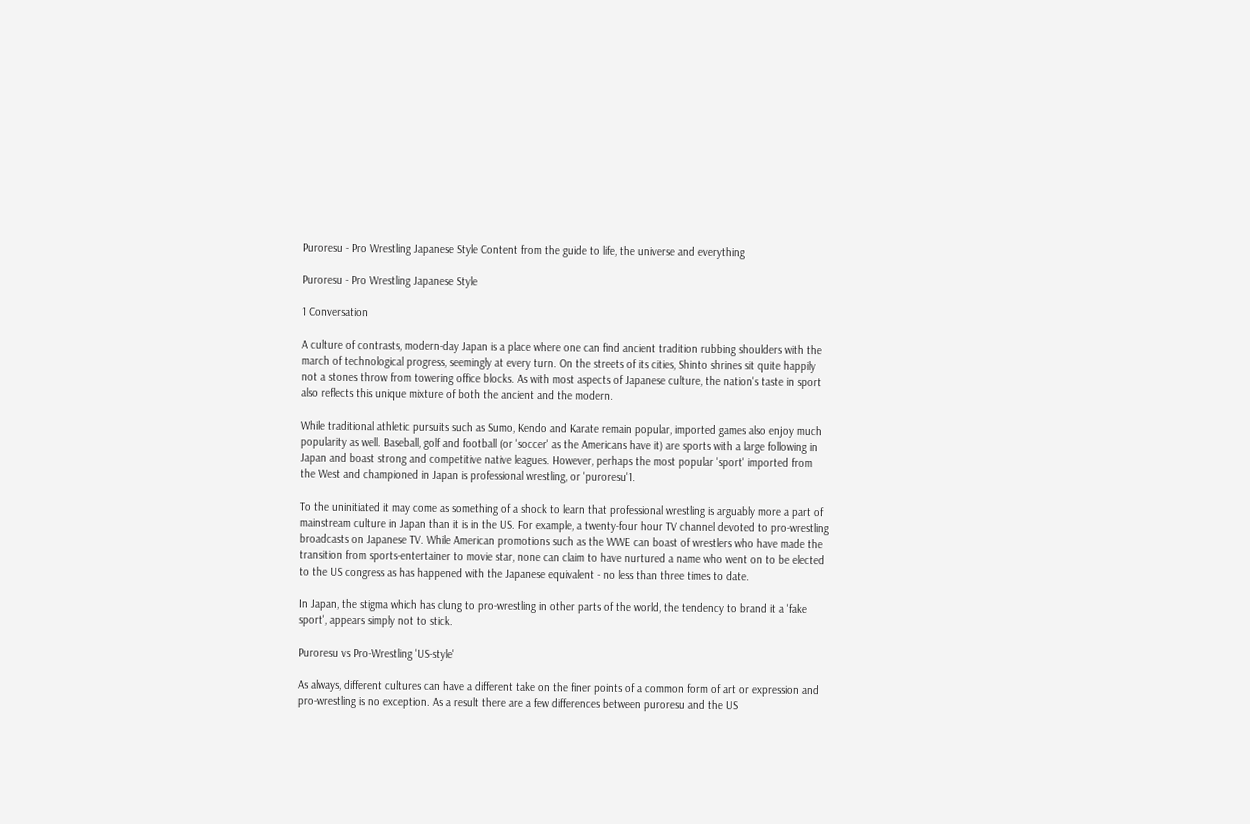Puroresu - Pro Wrestling Japanese Style Content from the guide to life, the universe and everything

Puroresu - Pro Wrestling Japanese Style

1 Conversation

A culture of contrasts, modern-day Japan is a place where one can find ancient tradition rubbing shoulders with the march of technological progress, seemingly at every turn. On the streets of its cities, Shinto shrines sit quite happily not a stones throw from towering office blocks. As with most aspects of Japanese culture, the nation's taste in sport also reflects this unique mixture of both the ancient and the modern.

While traditional athletic pursuits such as Sumo, Kendo and Karate remain popular, imported games also enjoy much popularity as well. Baseball, golf and football (or 'soccer' as the Americans have it) are sports with a large following in Japan and boast strong and competitive native leagues. However, perhaps the most popular 'sport' imported from the West and championed in Japan is professional wrestling, or 'puroresu'1.

To the uninitiated it may come as something of a shock to learn that professional wrestling is arguably more a part of mainstream culture in Japan than it is in the US. For example, a twenty-four hour TV channel devoted to pro-wrestling broadcasts on Japanese TV. While American promotions such as the WWE can boast of wrestlers who have made the transition from sports-entertainer to movie star, none can claim to have nurtured a name who went on to be elected to the US congress as has happened with the Japanese equivalent - no less than three times to date.

In Japan, the stigma which has clung to pro-wrestling in other parts of the world, the tendency to brand it a 'fake sport', appears simply not to stick.

Puroresu vs Pro-Wrestling 'US-style'

As always, different cultures can have a different take on the finer points of a common form of art or expression and pro-wrestling is no exception. As a result there are a few differences between puroresu and the US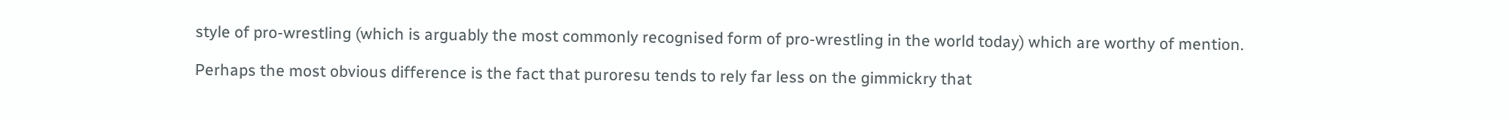style of pro-wrestling (which is arguably the most commonly recognised form of pro-wrestling in the world today) which are worthy of mention.

Perhaps the most obvious difference is the fact that puroresu tends to rely far less on the gimmickry that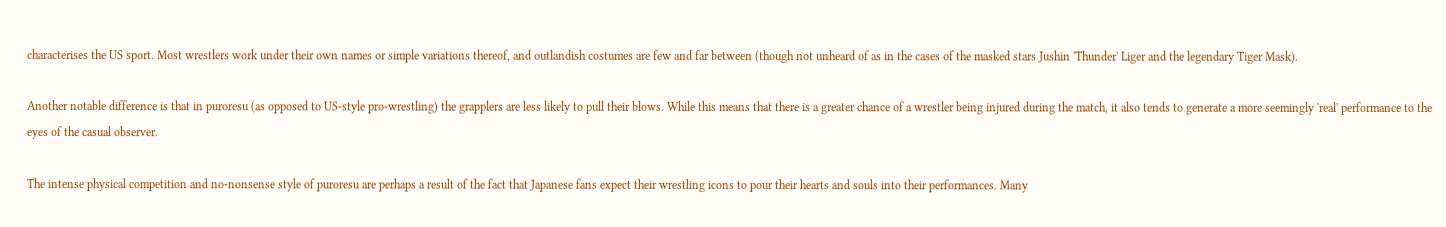characterises the US sport. Most wrestlers work under their own names or simple variations thereof, and outlandish costumes are few and far between (though not unheard of as in the cases of the masked stars Jushin 'Thunder' Liger and the legendary Tiger Mask).

Another notable difference is that in puroresu (as opposed to US-style pro-wrestling) the grapplers are less likely to pull their blows. While this means that there is a greater chance of a wrestler being injured during the match, it also tends to generate a more seemingly 'real' performance to the eyes of the casual observer.

The intense physical competition and no-nonsense style of puroresu are perhaps a result of the fact that Japanese fans expect their wrestling icons to pour their hearts and souls into their performances. Many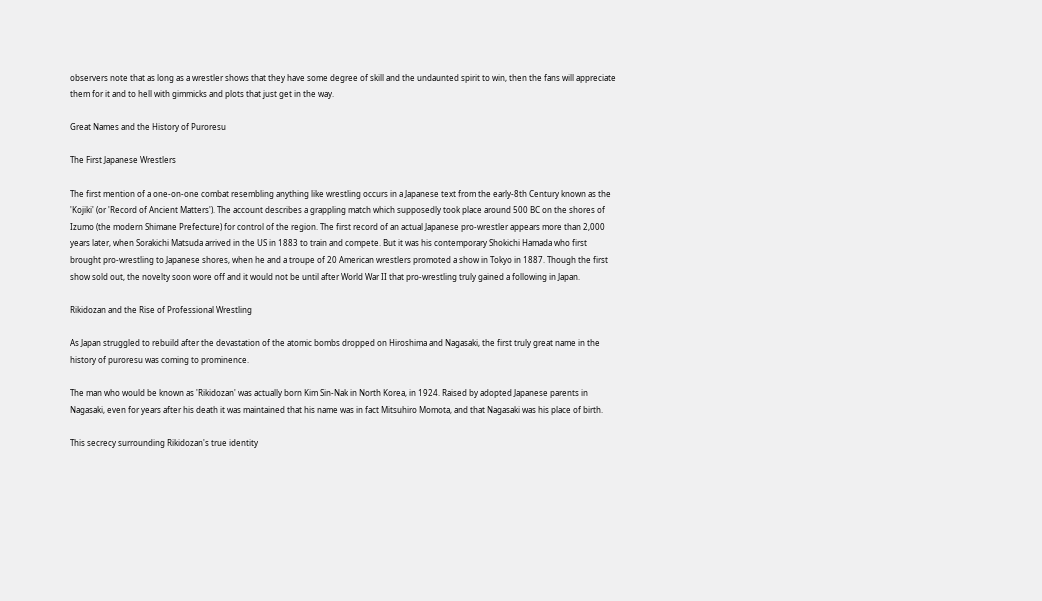observers note that as long as a wrestler shows that they have some degree of skill and the undaunted spirit to win, then the fans will appreciate them for it and to hell with gimmicks and plots that just get in the way.

Great Names and the History of Puroresu

The First Japanese Wrestlers

The first mention of a one-on-one combat resembling anything like wrestling occurs in a Japanese text from the early-8th Century known as the 'Kojiki' (or 'Record of Ancient Matters'). The account describes a grappling match which supposedly took place around 500 BC on the shores of Izumo (the modern Shimane Prefecture) for control of the region. The first record of an actual Japanese pro-wrestler appears more than 2,000 years later, when Sorakichi Matsuda arrived in the US in 1883 to train and compete. But it was his contemporary Shokichi Hamada who first brought pro-wrestling to Japanese shores, when he and a troupe of 20 American wrestlers promoted a show in Tokyo in 1887. Though the first show sold out, the novelty soon wore off and it would not be until after World War II that pro-wrestling truly gained a following in Japan.

Rikidozan and the Rise of Professional Wrestling

As Japan struggled to rebuild after the devastation of the atomic bombs dropped on Hiroshima and Nagasaki, the first truly great name in the history of puroresu was coming to prominence.

The man who would be known as 'Rikidozan' was actually born Kim Sin-Nak in North Korea, in 1924. Raised by adopted Japanese parents in Nagasaki, even for years after his death it was maintained that his name was in fact Mitsuhiro Momota, and that Nagasaki was his place of birth.

This secrecy surrounding Rikidozan's true identity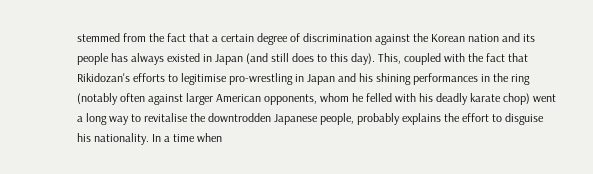stemmed from the fact that a certain degree of discrimination against the Korean nation and its people has always existed in Japan (and still does to this day). This, coupled with the fact that Rikidozan's efforts to legitimise pro-wrestling in Japan and his shining performances in the ring (notably often against larger American opponents, whom he felled with his deadly karate chop) went a long way to revitalise the downtrodden Japanese people, probably explains the effort to disguise his nationality. In a time when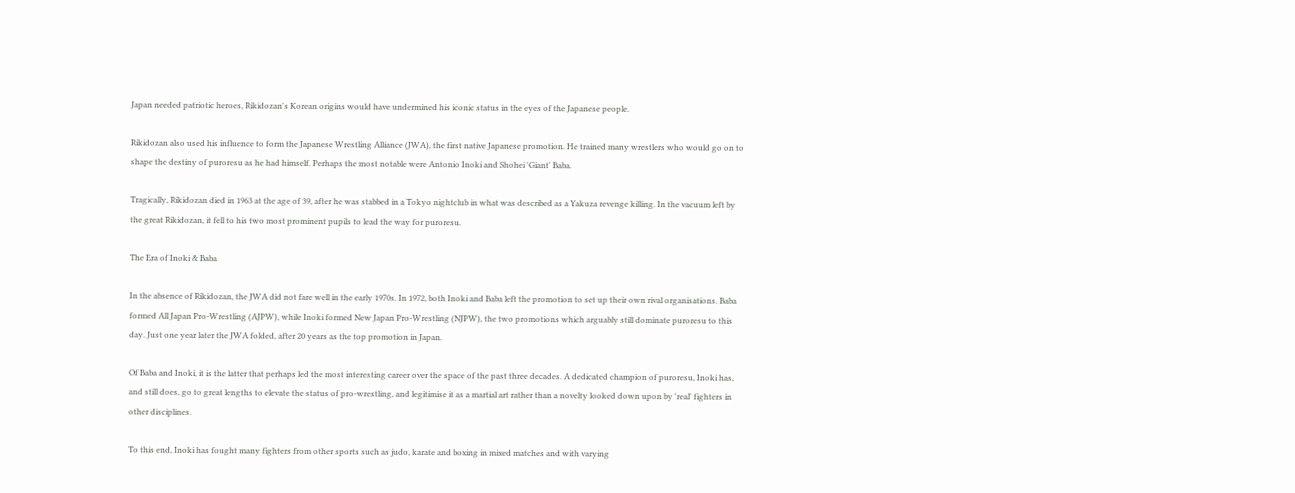Japan needed patriotic heroes, Rikidozan's Korean origins would have undermined his iconic status in the eyes of the Japanese people.

Rikidozan also used his influence to form the Japanese Wrestling Alliance (JWA), the first native Japanese promotion. He trained many wrestlers who would go on to shape the destiny of puroresu as he had himself. Perhaps the most notable were Antonio Inoki and Shohei 'Giant' Baba.

Tragically, Rikidozan died in 1963 at the age of 39, after he was stabbed in a Tokyo nightclub in what was described as a Yakuza revenge killing. In the vacuum left by the great Rikidozan, it fell to his two most prominent pupils to lead the way for puroresu.

The Era of Inoki & Baba

In the absence of Rikidozan, the JWA did not fare well in the early 1970s. In 1972, both Inoki and Baba left the promotion to set up their own rival organisations. Baba formed All Japan Pro-Wrestling (AJPW), while Inoki formed New Japan Pro-Wrestling (NJPW), the two promotions which arguably still dominate puroresu to this day. Just one year later the JWA folded, after 20 years as the top promotion in Japan.

Of Baba and Inoki, it is the latter that perhaps led the most interesting career over the space of the past three decades. A dedicated champion of puroresu, Inoki has, and still does, go to great lengths to elevate the status of pro-wrestling, and legitimise it as a martial art rather than a novelty looked down upon by 'real' fighters in other disciplines.

To this end, Inoki has fought many fighters from other sports such as judo, karate and boxing in mixed matches and with varying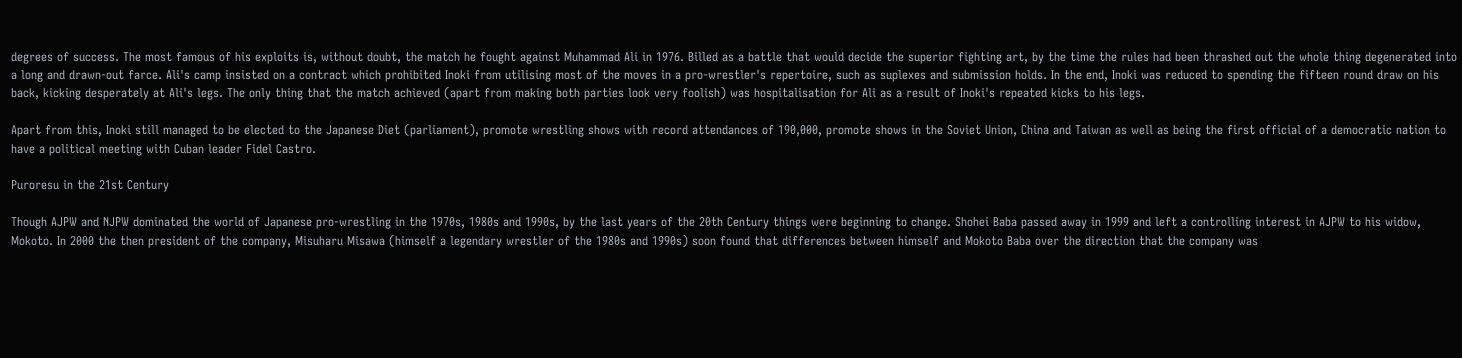degrees of success. The most famous of his exploits is, without doubt, the match he fought against Muhammad Ali in 1976. Billed as a battle that would decide the superior fighting art, by the time the rules had been thrashed out the whole thing degenerated into a long and drawn-out farce. Ali's camp insisted on a contract which prohibited Inoki from utilising most of the moves in a pro-wrestler's repertoire, such as suplexes and submission holds. In the end, Inoki was reduced to spending the fifteen round draw on his back, kicking desperately at Ali's legs. The only thing that the match achieved (apart from making both parties look very foolish) was hospitalisation for Ali as a result of Inoki's repeated kicks to his legs.

Apart from this, Inoki still managed to be elected to the Japanese Diet (parliament), promote wrestling shows with record attendances of 190,000, promote shows in the Soviet Union, China and Taiwan as well as being the first official of a democratic nation to have a political meeting with Cuban leader Fidel Castro.

Puroresu in the 21st Century

Though AJPW and NJPW dominated the world of Japanese pro-wrestling in the 1970s, 1980s and 1990s, by the last years of the 20th Century things were beginning to change. Shohei Baba passed away in 1999 and left a controlling interest in AJPW to his widow, Mokoto. In 2000 the then president of the company, Misuharu Misawa (himself a legendary wrestler of the 1980s and 1990s) soon found that differences between himself and Mokoto Baba over the direction that the company was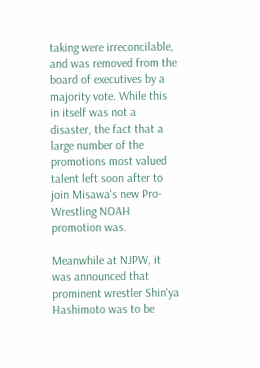taking were irreconcilable, and was removed from the board of executives by a majority vote. While this in itself was not a disaster, the fact that a large number of the promotions most valued talent left soon after to join Misawa's new Pro-Wrestling NOAH promotion was.

Meanwhile at NJPW, it was announced that prominent wrestler Shin'ya Hashimoto was to be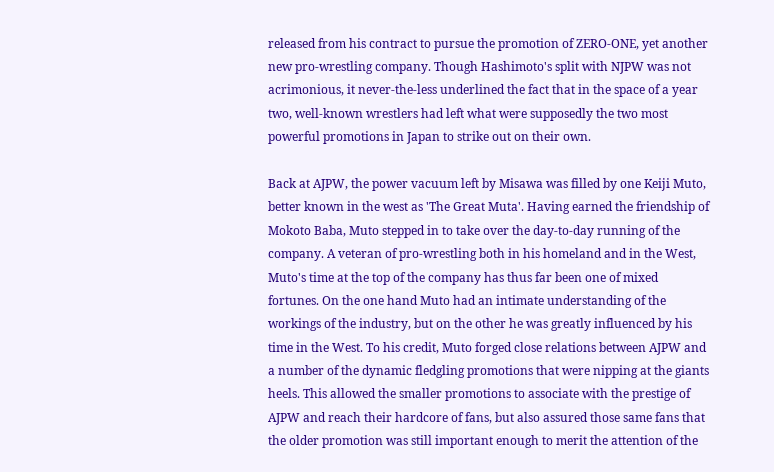released from his contract to pursue the promotion of ZERO-ONE, yet another new pro-wrestling company. Though Hashimoto's split with NJPW was not acrimonious, it never-the-less underlined the fact that in the space of a year two, well-known wrestlers had left what were supposedly the two most powerful promotions in Japan to strike out on their own.

Back at AJPW, the power vacuum left by Misawa was filled by one Keiji Muto, better known in the west as 'The Great Muta'. Having earned the friendship of Mokoto Baba, Muto stepped in to take over the day-to-day running of the company. A veteran of pro-wrestling both in his homeland and in the West, Muto's time at the top of the company has thus far been one of mixed fortunes. On the one hand Muto had an intimate understanding of the workings of the industry, but on the other he was greatly influenced by his time in the West. To his credit, Muto forged close relations between AJPW and a number of the dynamic fledgling promotions that were nipping at the giants heels. This allowed the smaller promotions to associate with the prestige of AJPW and reach their hardcore of fans, but also assured those same fans that the older promotion was still important enough to merit the attention of the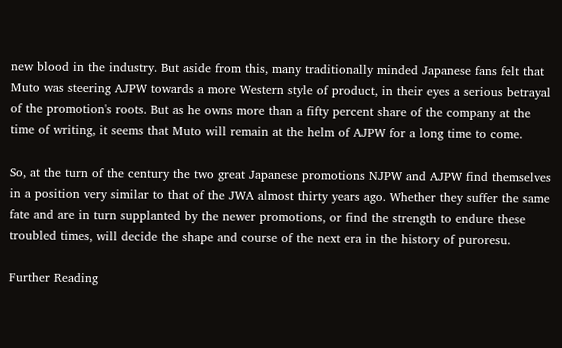new blood in the industry. But aside from this, many traditionally minded Japanese fans felt that Muto was steering AJPW towards a more Western style of product, in their eyes a serious betrayal of the promotion's roots. But as he owns more than a fifty percent share of the company at the time of writing, it seems that Muto will remain at the helm of AJPW for a long time to come.

So, at the turn of the century the two great Japanese promotions NJPW and AJPW find themselves in a position very similar to that of the JWA almost thirty years ago. Whether they suffer the same fate and are in turn supplanted by the newer promotions, or find the strength to endure these troubled times, will decide the shape and course of the next era in the history of puroresu.

Further Reading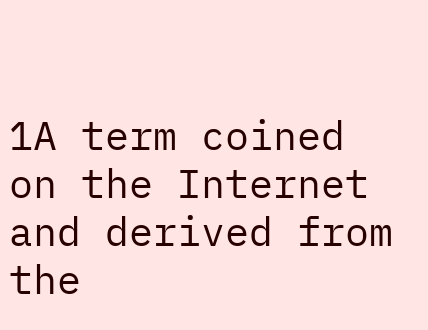1A term coined on the Internet and derived from the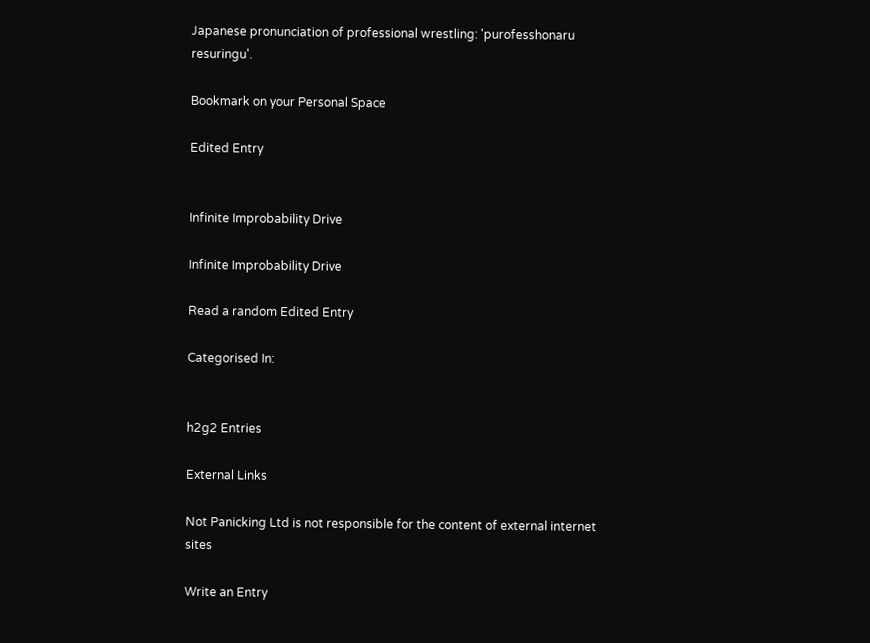Japanese pronunciation of professional wrestling: 'purofesshonaru resuringu'.

Bookmark on your Personal Space

Edited Entry


Infinite Improbability Drive

Infinite Improbability Drive

Read a random Edited Entry

Categorised In:


h2g2 Entries

External Links

Not Panicking Ltd is not responsible for the content of external internet sites

Write an Entry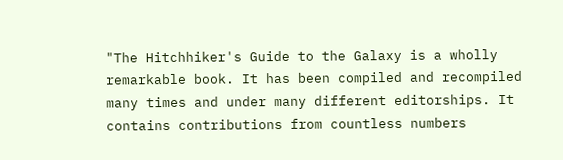"The Hitchhiker's Guide to the Galaxy is a wholly remarkable book. It has been compiled and recompiled many times and under many different editorships. It contains contributions from countless numbers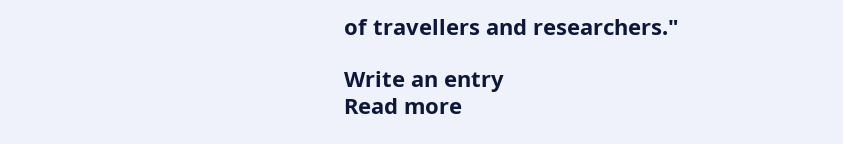of travellers and researchers."

Write an entry
Read more